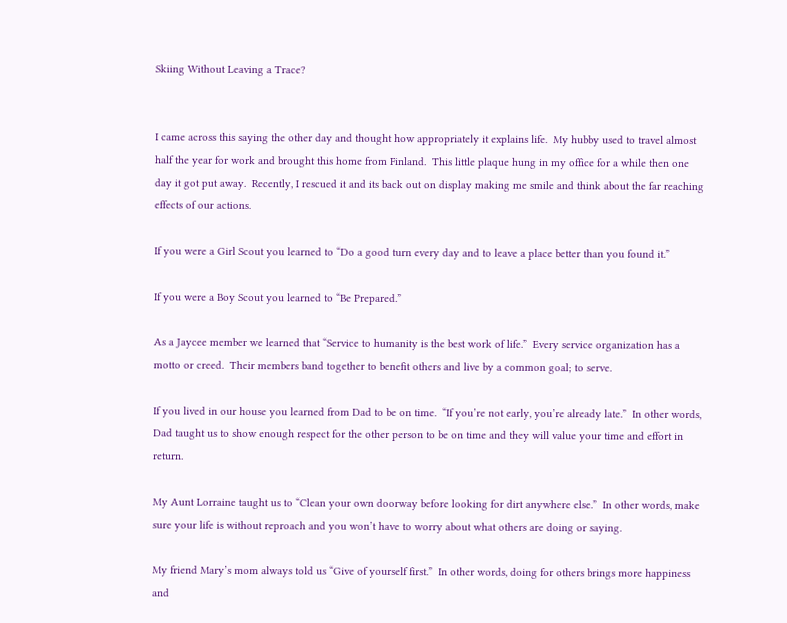Skiing Without Leaving a Trace?


I came across this saying the other day and thought how appropriately it explains life.  My hubby used to travel almost half the year for work and brought this home from Finland.  This little plaque hung in my office for a while then one day it got put away.  Recently, I rescued it and its back out on display making me smile and think about the far reaching effects of our actions.

If you were a Girl Scout you learned to “Do a good turn every day and to leave a place better than you found it.”

If you were a Boy Scout you learned to “Be Prepared.”

As a Jaycee member we learned that “Service to humanity is the best work of life.”  Every service organization has a motto or creed.  Their members band together to benefit others and live by a common goal; to serve.

If you lived in our house you learned from Dad to be on time.  “If you’re not early, you’re already late.”  In other words, Dad taught us to show enough respect for the other person to be on time and they will value your time and effort in return.

My Aunt Lorraine taught us to “Clean your own doorway before looking for dirt anywhere else.”  In other words, make sure your life is without reproach and you won’t have to worry about what others are doing or saying.

My friend Mary’s mom always told us “Give of yourself first.”  In other words, doing for others brings more happiness and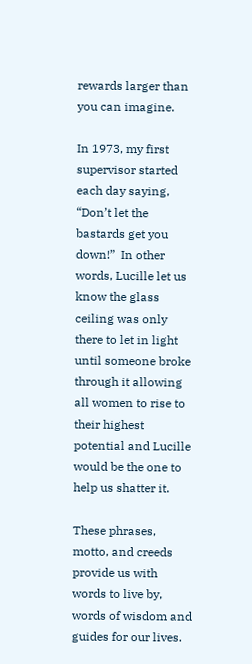rewards larger than you can imagine.

In 1973, my first supervisor started each day saying, “Don’t let the bastards get you down!”  In other words, Lucille let us know the glass ceiling was only there to let in light until someone broke through it allowing all women to rise to their highest potential and Lucille would be the one to help us shatter it.

These phrases, motto, and creeds provide us with words to live by, words of wisdom and guides for our lives.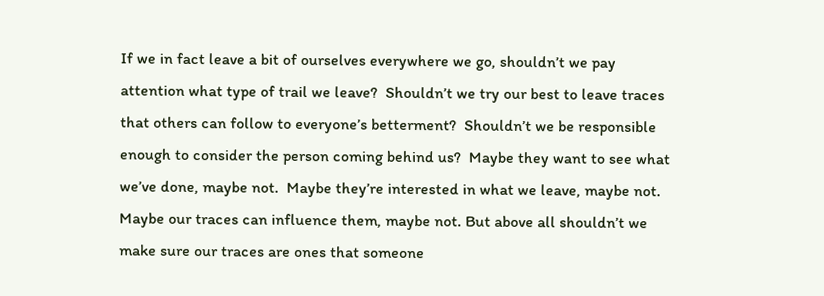If we in fact leave a bit of ourselves everywhere we go, shouldn’t we pay attention what type of trail we leave?  Shouldn’t we try our best to leave traces that others can follow to everyone’s betterment?  Shouldn’t we be responsible enough to consider the person coming behind us?  Maybe they want to see what we’ve done, maybe not.  Maybe they’re interested in what we leave, maybe not.  Maybe our traces can influence them, maybe not. But above all shouldn’t we make sure our traces are ones that someone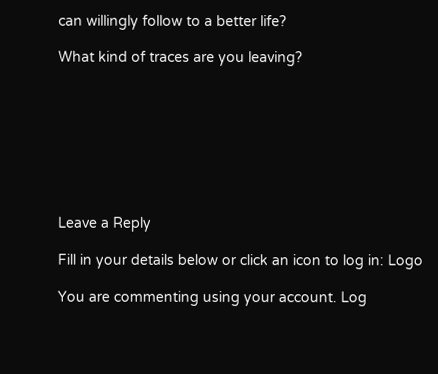can willingly follow to a better life?

What kind of traces are you leaving?








Leave a Reply

Fill in your details below or click an icon to log in: Logo

You are commenting using your account. Log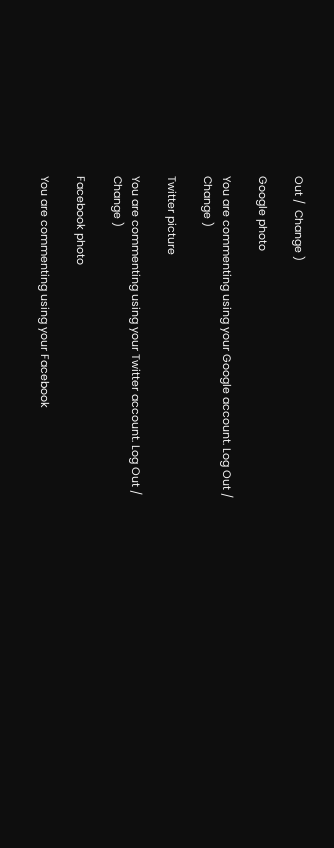Out /  Change )

Google photo

You are commenting using your Google account. Log Out /  Change )

Twitter picture

You are commenting using your Twitter account. Log Out /  Change )

Facebook photo

You are commenting using your Facebook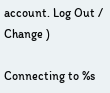account. Log Out /  Change )

Connecting to %s